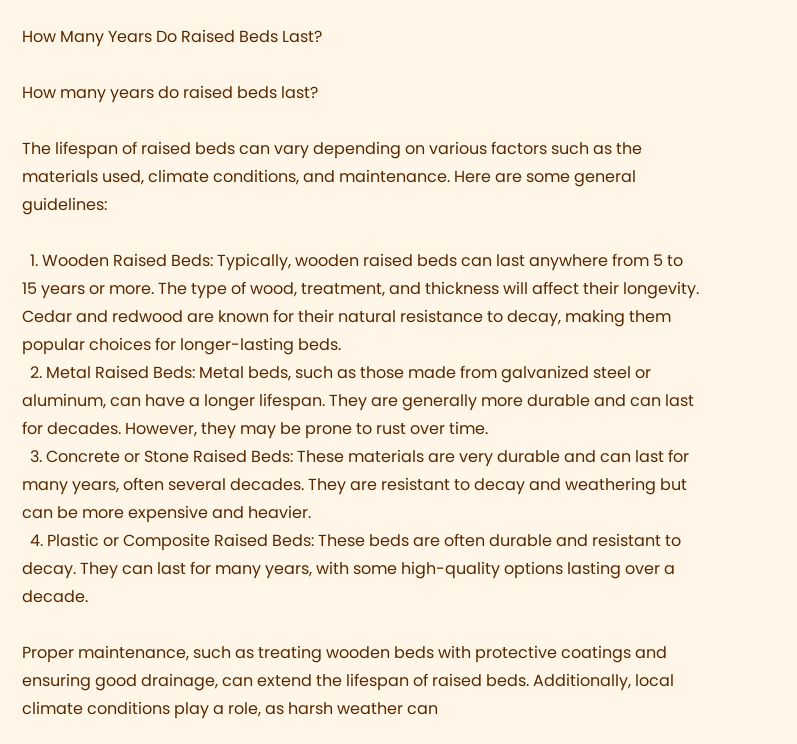How Many Years Do Raised Beds Last?

How many years do raised beds last?

The lifespan of raised beds can vary depending on various factors such as the materials used, climate conditions, and maintenance. Here are some general guidelines:

  1. Wooden Raised Beds: Typically, wooden raised beds can last anywhere from 5 to 15 years or more. The type of wood, treatment, and thickness will affect their longevity. Cedar and redwood are known for their natural resistance to decay, making them popular choices for longer-lasting beds.
  2. Metal Raised Beds: Metal beds, such as those made from galvanized steel or aluminum, can have a longer lifespan. They are generally more durable and can last for decades. However, they may be prone to rust over time.
  3. Concrete or Stone Raised Beds: These materials are very durable and can last for many years, often several decades. They are resistant to decay and weathering but can be more expensive and heavier.
  4. Plastic or Composite Raised Beds: These beds are often durable and resistant to decay. They can last for many years, with some high-quality options lasting over a decade.

Proper maintenance, such as treating wooden beds with protective coatings and ensuring good drainage, can extend the lifespan of raised beds. Additionally, local climate conditions play a role, as harsh weather can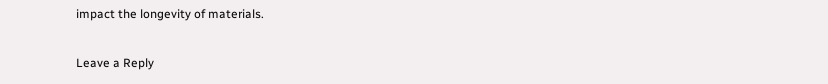impact the longevity of materials.

Leave a Reply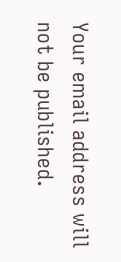Your email address will not be published.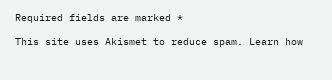Required fields are marked *

This site uses Akismet to reduce spam. Learn how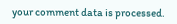your comment data is processed.